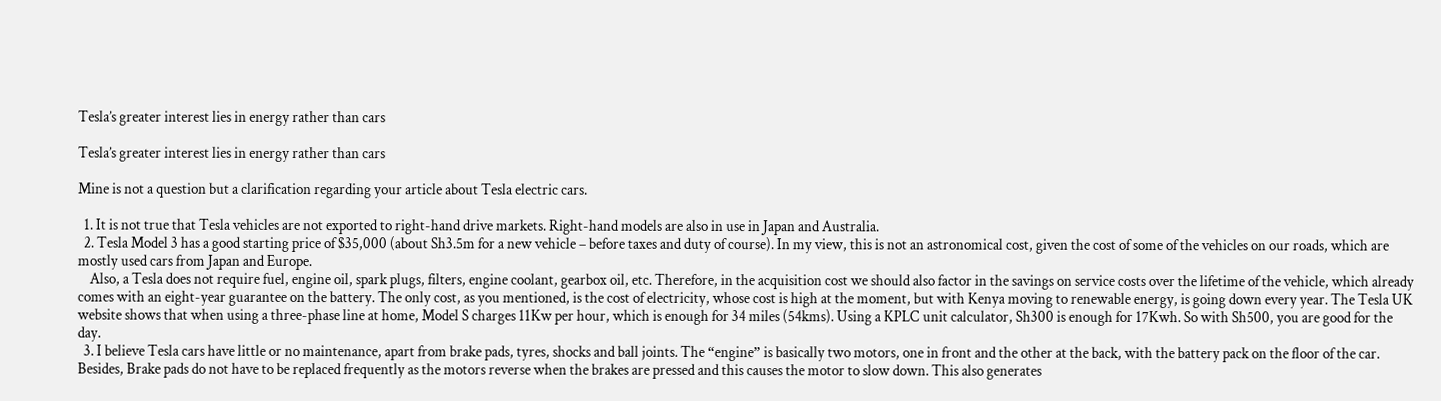Tesla’s greater interest lies in energy rather than cars

Tesla’s greater interest lies in energy rather than cars

Mine is not a question but a clarification regarding your article about Tesla electric cars.

  1. It is not true that Tesla vehicles are not exported to right-hand drive markets. Right-hand models are also in use in Japan and Australia.
  2. Tesla Model 3 has a good starting price of $35,000 (about Sh3.5m for a new vehicle – before taxes and duty of course). In my view, this is not an astronomical cost, given the cost of some of the vehicles on our roads, which are mostly used cars from Japan and Europe.
    Also, a Tesla does not require fuel, engine oil, spark plugs, filters, engine coolant, gearbox oil, etc. Therefore, in the acquisition cost we should also factor in the savings on service costs over the lifetime of the vehicle, which already comes with an eight-year guarantee on the battery. The only cost, as you mentioned, is the cost of electricity, whose cost is high at the moment, but with Kenya moving to renewable energy, is going down every year. The Tesla UK website shows that when using a three-phase line at home, Model S charges 11Kw per hour, which is enough for 34 miles (54kms). Using a KPLC unit calculator, Sh300 is enough for 17Kwh. So with Sh500, you are good for the day.
  3. I believe Tesla cars have little or no maintenance, apart from brake pads, tyres, shocks and ball joints. The “engine” is basically two motors, one in front and the other at the back, with the battery pack on the floor of the car. Besides, Brake pads do not have to be replaced frequently as the motors reverse when the brakes are pressed and this causes the motor to slow down. This also generates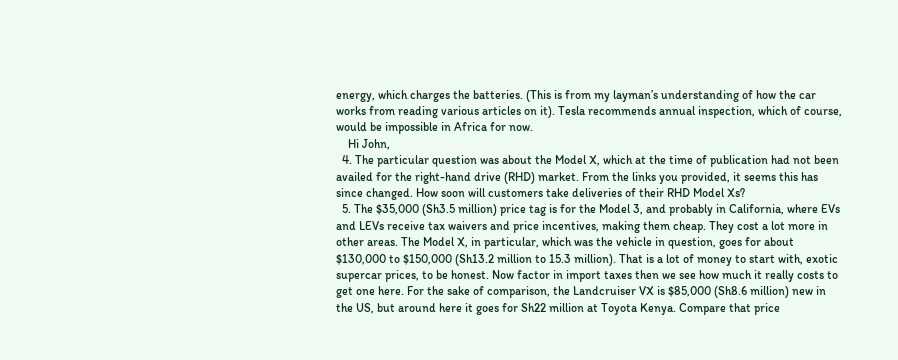energy, which charges the batteries. (This is from my layman’s understanding of how the car works from reading various articles on it). Tesla recommends annual inspection, which of course, would be impossible in Africa for now.
    Hi John,
  4. The particular question was about the Model X, which at the time of publication had not been availed for the right-hand drive (RHD) market. From the links you provided, it seems this has since changed. How soon will customers take deliveries of their RHD Model Xs?
  5. The $35,000 (Sh3.5 million) price tag is for the Model 3, and probably in California, where EVs and LEVs receive tax waivers and price incentives, making them cheap. They cost a lot more in other areas. The Model X, in particular, which was the vehicle in question, goes for about $130,000 to $150,000 (Sh13.2 million to 15.3 million). That is a lot of money to start with, exotic supercar prices, to be honest. Now factor in import taxes then we see how much it really costs to get one here. For the sake of comparison, the Landcruiser VX is $85,000 (Sh8.6 million) new in the US, but around here it goes for Sh22 million at Toyota Kenya. Compare that price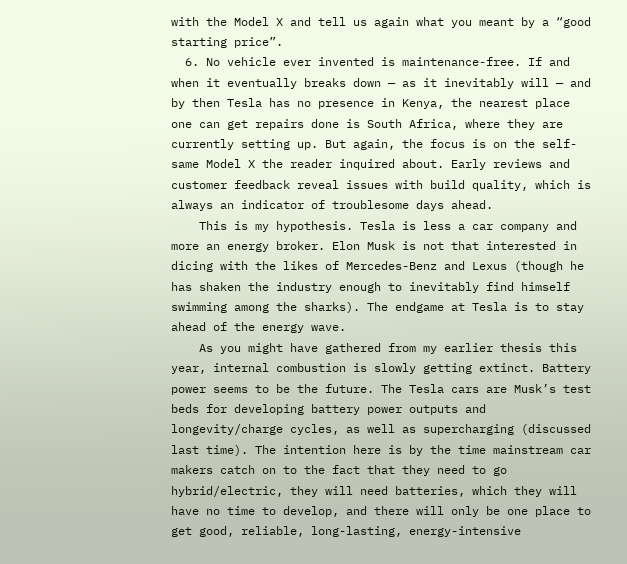with the Model X and tell us again what you meant by a “good starting price”.
  6. No vehicle ever invented is maintenance-free. If and when it eventually breaks down — as it inevitably will — and by then Tesla has no presence in Kenya, the nearest place one can get repairs done is South Africa, where they are currently setting up. But again, the focus is on the self-same Model X the reader inquired about. Early reviews and customer feedback reveal issues with build quality, which is always an indicator of troublesome days ahead.
    This is my hypothesis. Tesla is less a car company and more an energy broker. Elon Musk is not that interested in dicing with the likes of Mercedes-Benz and Lexus (though he has shaken the industry enough to inevitably find himself swimming among the sharks). The endgame at Tesla is to stay ahead of the energy wave.
    As you might have gathered from my earlier thesis this year, internal combustion is slowly getting extinct. Battery power seems to be the future. The Tesla cars are Musk’s test beds for developing battery power outputs and longevity/charge cycles, as well as supercharging (discussed last time). The intention here is by the time mainstream car makers catch on to the fact that they need to go hybrid/electric, they will need batteries, which they will have no time to develop, and there will only be one place to get good, reliable, long-lasting, energy-intensive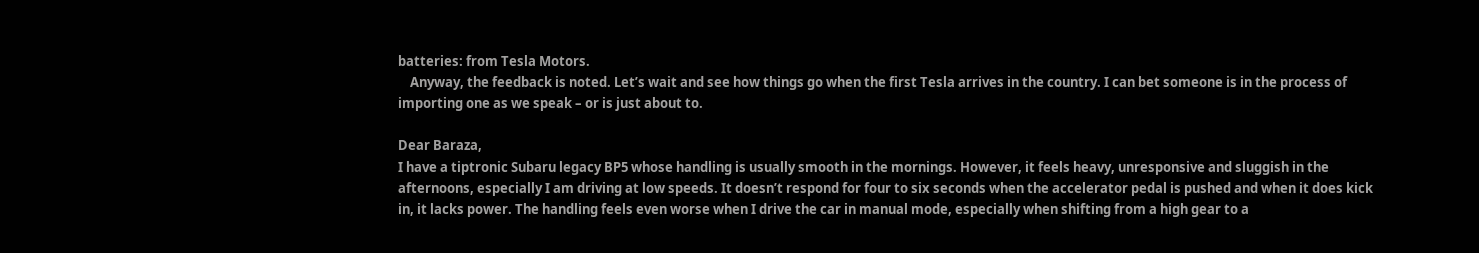batteries: from Tesla Motors.
    Anyway, the feedback is noted. Let’s wait and see how things go when the first Tesla arrives in the country. I can bet someone is in the process of importing one as we speak – or is just about to.

Dear Baraza,
I have a tiptronic Subaru legacy BP5 whose handling is usually smooth in the mornings. However, it feels heavy, unresponsive and sluggish in the afternoons, especially I am driving at low speeds. It doesn’t respond for four to six seconds when the accelerator pedal is pushed and when it does kick in, it lacks power. The handling feels even worse when I drive the car in manual mode, especially when shifting from a high gear to a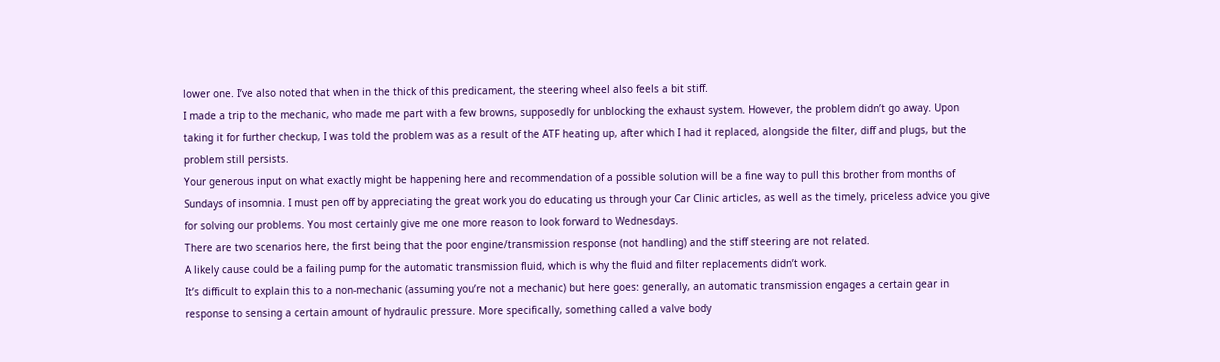lower one. I’ve also noted that when in the thick of this predicament, the steering wheel also feels a bit stiff.
I made a trip to the mechanic, who made me part with a few browns, supposedly for unblocking the exhaust system. However, the problem didn’t go away. Upon taking it for further checkup, I was told the problem was as a result of the ATF heating up, after which I had it replaced, alongside the filter, diff and plugs, but the problem still persists.
Your generous input on what exactly might be happening here and recommendation of a possible solution will be a fine way to pull this brother from months of Sundays of insomnia. I must pen off by appreciating the great work you do educating us through your Car Clinic articles, as well as the timely, priceless advice you give for solving our problems. You most certainly give me one more reason to look forward to Wednesdays.
There are two scenarios here, the first being that the poor engine/transmission response (not handling) and the stiff steering are not related.
A likely cause could be a failing pump for the automatic transmission fluid, which is why the fluid and filter replacements didn’t work.
It’s difficult to explain this to a non-mechanic (assuming you’re not a mechanic) but here goes: generally, an automatic transmission engages a certain gear in response to sensing a certain amount of hydraulic pressure. More specifically, something called a valve body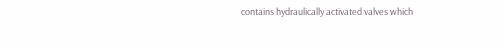contains hydraulically activated valves which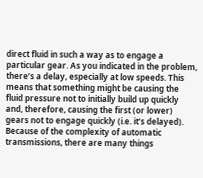direct fluid in such a way as to engage a particular gear. As you indicated in the problem, there’s a delay, especially at low speeds. This means that something might be causing the fluid pressure not to initially build up quickly and, therefore, causing the first (or lower) gears not to engage quickly (i.e. it’s delayed). Because of the complexity of automatic transmissions, there are many things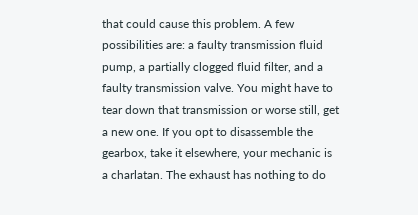that could cause this problem. A few possibilities are: a faulty transmission fluid pump, a partially clogged fluid filter, and a faulty transmission valve. You might have to tear down that transmission or worse still, get a new one. If you opt to disassemble the gearbox, take it elsewhere, your mechanic is a charlatan. The exhaust has nothing to do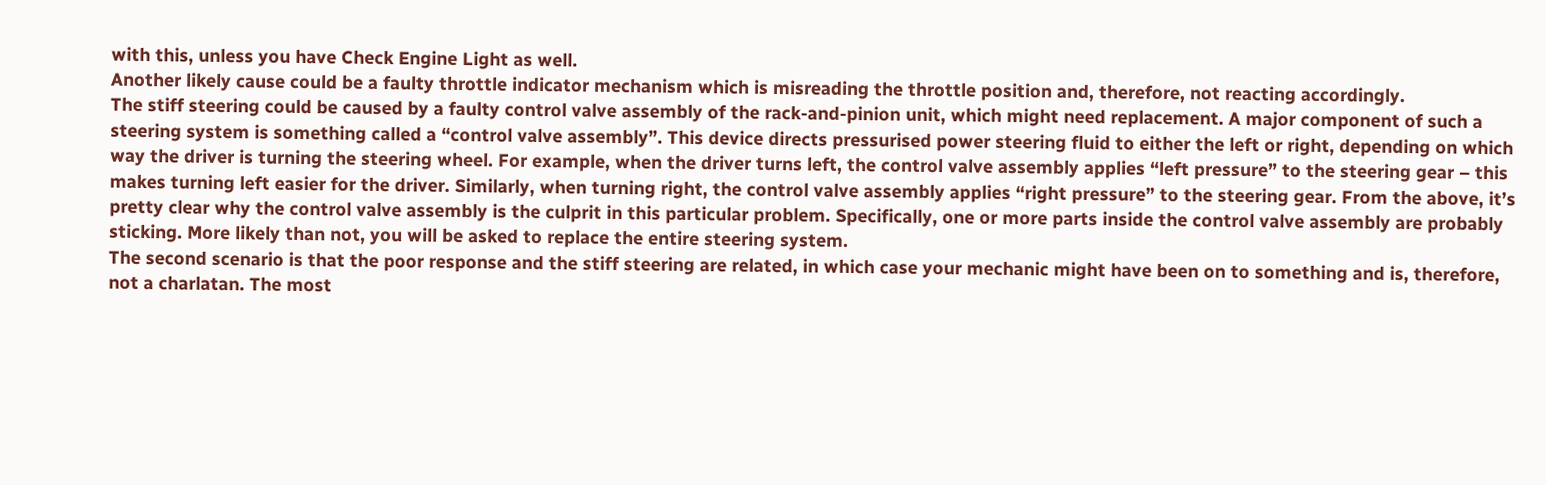with this, unless you have Check Engine Light as well.
Another likely cause could be a faulty throttle indicator mechanism which is misreading the throttle position and, therefore, not reacting accordingly.
The stiff steering could be caused by a faulty control valve assembly of the rack-and-pinion unit, which might need replacement. A major component of such a steering system is something called a “control valve assembly”. This device directs pressurised power steering fluid to either the left or right, depending on which way the driver is turning the steering wheel. For example, when the driver turns left, the control valve assembly applies “left pressure” to the steering gear – this makes turning left easier for the driver. Similarly, when turning right, the control valve assembly applies “right pressure” to the steering gear. From the above, it’s pretty clear why the control valve assembly is the culprit in this particular problem. Specifically, one or more parts inside the control valve assembly are probably sticking. More likely than not, you will be asked to replace the entire steering system.
The second scenario is that the poor response and the stiff steering are related, in which case your mechanic might have been on to something and is, therefore, not a charlatan. The most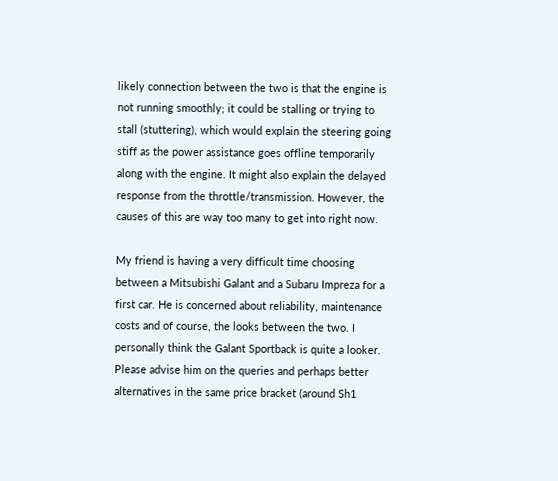likely connection between the two is that the engine is not running smoothly; it could be stalling or trying to stall (stuttering), which would explain the steering going stiff as the power assistance goes offline temporarily along with the engine. It might also explain the delayed response from the throttle/transmission. However, the causes of this are way too many to get into right now.

My friend is having a very difficult time choosing between a Mitsubishi Galant and a Subaru Impreza for a first car. He is concerned about reliability, maintenance costs and of course, the looks between the two. I personally think the Galant Sportback is quite a looker.
Please advise him on the queries and perhaps better alternatives in the same price bracket (around Sh1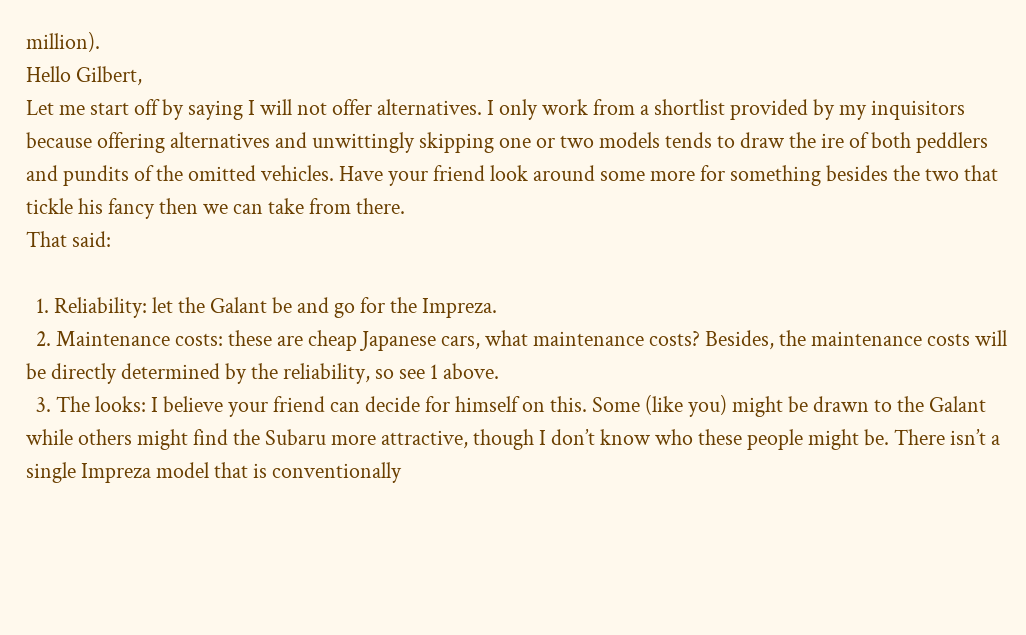million).
Hello Gilbert,
Let me start off by saying I will not offer alternatives. I only work from a shortlist provided by my inquisitors because offering alternatives and unwittingly skipping one or two models tends to draw the ire of both peddlers and pundits of the omitted vehicles. Have your friend look around some more for something besides the two that tickle his fancy then we can take from there.
That said:

  1. Reliability: let the Galant be and go for the Impreza.
  2. Maintenance costs: these are cheap Japanese cars, what maintenance costs? Besides, the maintenance costs will be directly determined by the reliability, so see 1 above.
  3. The looks: I believe your friend can decide for himself on this. Some (like you) might be drawn to the Galant while others might find the Subaru more attractive, though I don’t know who these people might be. There isn’t a single Impreza model that is conventionally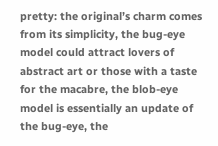pretty: the original’s charm comes from its simplicity, the bug-eye model could attract lovers of abstract art or those with a taste for the macabre, the blob-eye model is essentially an update of the bug-eye, the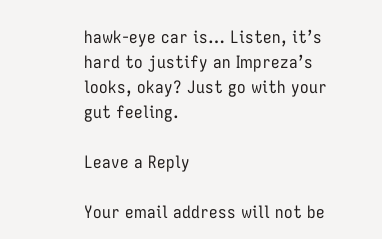hawk-eye car is… Listen, it’s hard to justify an Impreza’s looks, okay? Just go with your gut feeling.

Leave a Reply

Your email address will not be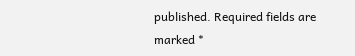published. Required fields are marked *